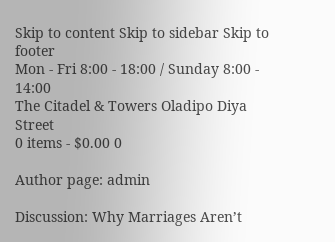Skip to content Skip to sidebar Skip to footer
Mon - Fri 8:00 - 18:00 / Sunday 8:00 - 14:00
The Citadel & Towers Oladipo Diya Street
0 items - $0.00 0

Author page: admin

Discussion: Why Marriages Aren’t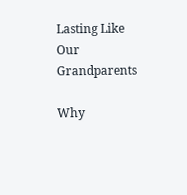Lasting Like Our Grandparents

Why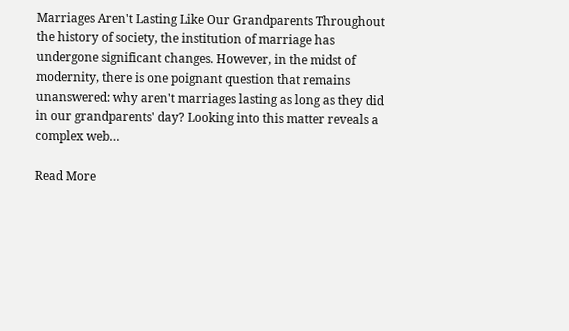Marriages Aren't Lasting Like Our Grandparents Throughout the history of society, the institution of marriage has undergone significant changes. However, in the midst of modernity, there is one poignant question that remains unanswered: why aren't marriages lasting as long as they did in our grandparents' day? Looking into this matter reveals a complex web…

Read More